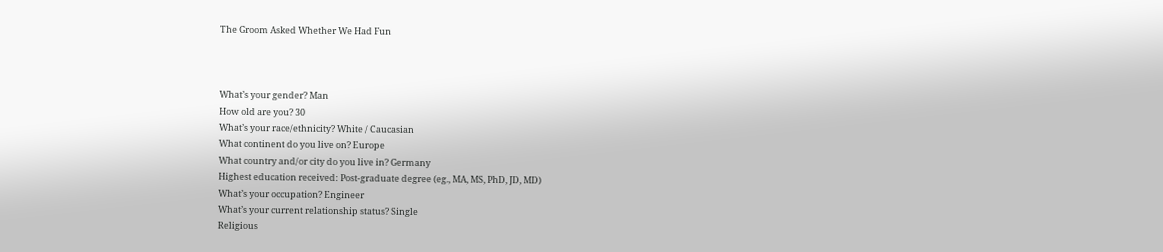The Groom Asked Whether We Had Fun



What’s your gender? Man
How old are you? 30
What’s your race/ethnicity? White / Caucasian
What continent do you live on? Europe
What country and/or city do you live in? Germany
Highest education received: Post-graduate degree (eg., MA, MS, PhD, JD, MD)
What’s your occupation? Engineer
What’s your current relationship status? Single
Religious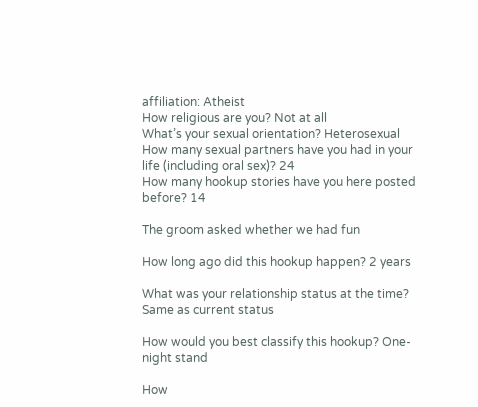affiliation: Atheist
How religious are you? Not at all
What’s your sexual orientation? Heterosexual
How many sexual partners have you had in your life (including oral sex)? 24
How many hookup stories have you here posted before? 14

The groom asked whether we had fun

How long ago did this hookup happen? 2 years

What was your relationship status at the time? Same as current status

How would you best classify this hookup? One-night stand

How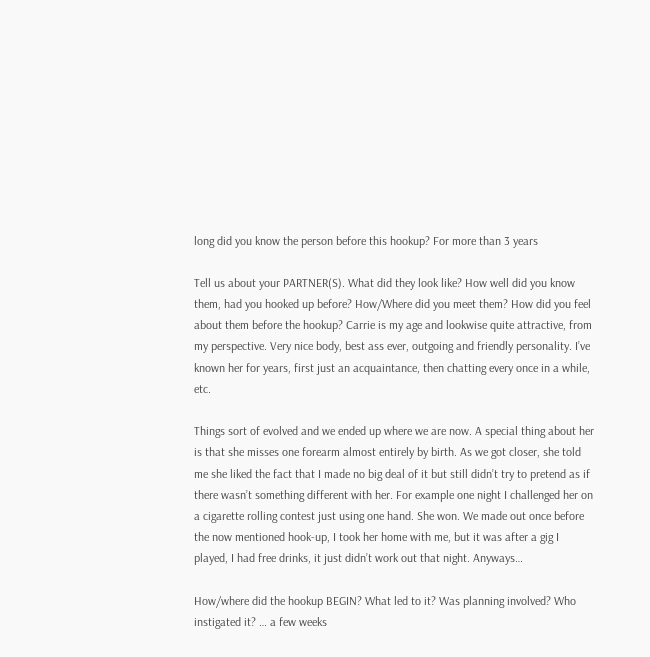long did you know the person before this hookup? For more than 3 years

Tell us about your PARTNER(S). What did they look like? How well did you know them, had you hooked up before? How/Where did you meet them? How did you feel about them before the hookup? Carrie is my age and lookwise quite attractive, from my perspective. Very nice body, best ass ever, outgoing and friendly personality. I’ve known her for years, first just an acquaintance, then chatting every once in a while, etc.

Things sort of evolved and we ended up where we are now. A special thing about her is that she misses one forearm almost entirely by birth. As we got closer, she told me she liked the fact that I made no big deal of it but still didn’t try to pretend as if there wasn’t something different with her. For example one night I challenged her on a cigarette rolling contest just using one hand. She won. We made out once before the now mentioned hook-up, I took her home with me, but it was after a gig I played, I had free drinks, it just didn’t work out that night. Anyways…

How/where did the hookup BEGIN? What led to it? Was planning involved? Who instigated it? … a few weeks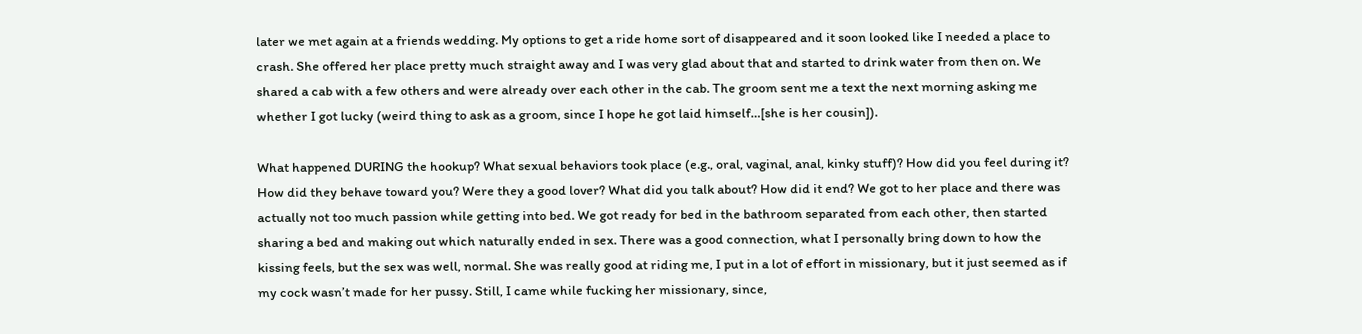later we met again at a friends wedding. My options to get a ride home sort of disappeared and it soon looked like I needed a place to crash. She offered her place pretty much straight away and I was very glad about that and started to drink water from then on. We shared a cab with a few others and were already over each other in the cab. The groom sent me a text the next morning asking me whether I got lucky (weird thing to ask as a groom, since I hope he got laid himself…[she is her cousin]).

What happened DURING the hookup? What sexual behaviors took place (e.g., oral, vaginal, anal, kinky stuff)? How did you feel during it? How did they behave toward you? Were they a good lover? What did you talk about? How did it end? We got to her place and there was actually not too much passion while getting into bed. We got ready for bed in the bathroom separated from each other, then started sharing a bed and making out which naturally ended in sex. There was a good connection, what I personally bring down to how the kissing feels, but the sex was well, normal. She was really good at riding me, I put in a lot of effort in missionary, but it just seemed as if my cock wasn’t made for her pussy. Still, I came while fucking her missionary, since,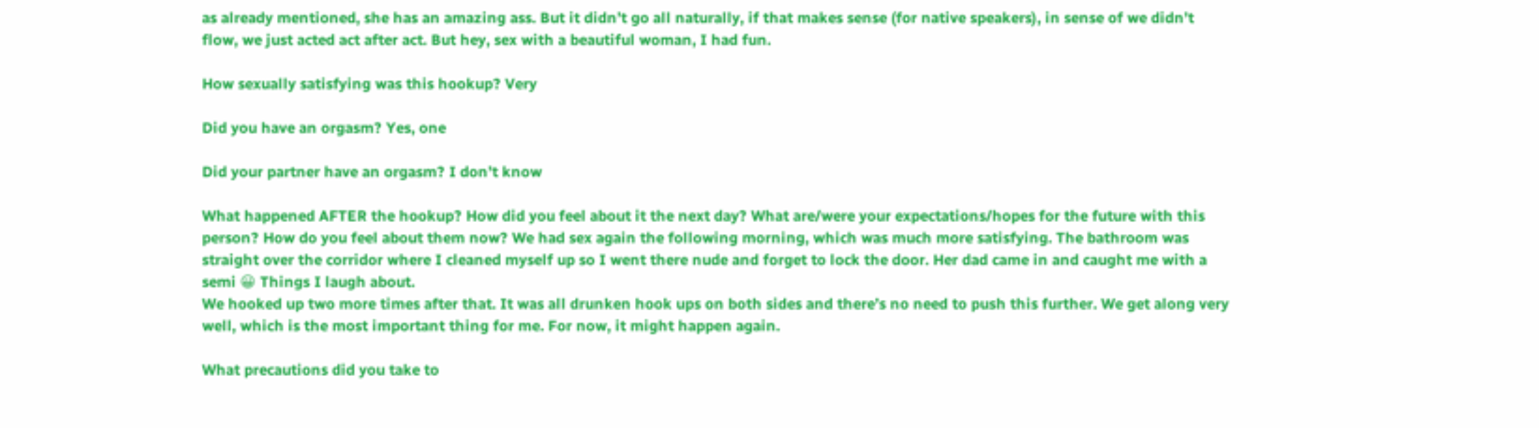as already mentioned, she has an amazing ass. But it didn’t go all naturally, if that makes sense (for native speakers), in sense of we didn’t flow, we just acted act after act. But hey, sex with a beautiful woman, I had fun.

How sexually satisfying was this hookup? Very

Did you have an orgasm? Yes, one

Did your partner have an orgasm? I don’t know

What happened AFTER the hookup? How did you feel about it the next day? What are/were your expectations/hopes for the future with this person? How do you feel about them now? We had sex again the following morning, which was much more satisfying. The bathroom was straight over the corridor where I cleaned myself up so I went there nude and forget to lock the door. Her dad came in and caught me with a semi 😀 Things I laugh about.
We hooked up two more times after that. It was all drunken hook ups on both sides and there’s no need to push this further. We get along very well, which is the most important thing for me. For now, it might happen again.

What precautions did you take to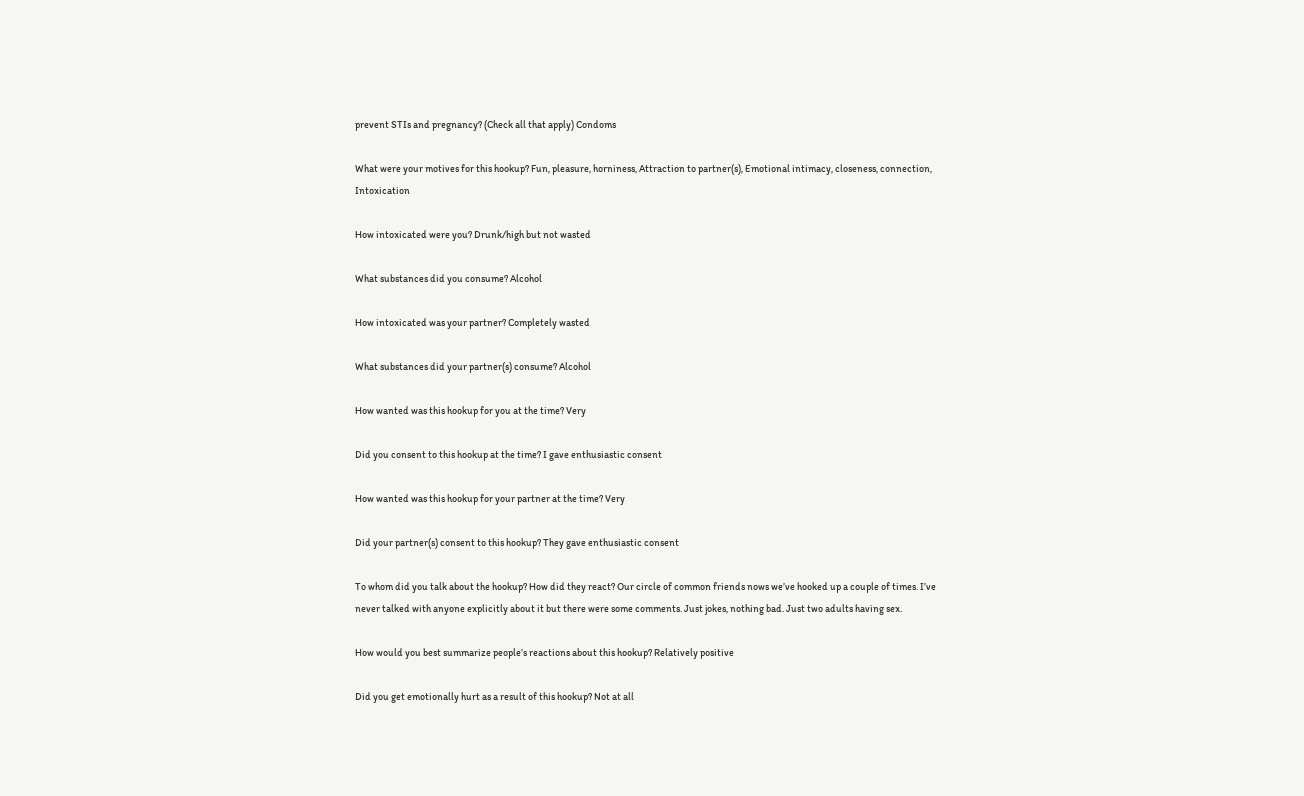prevent STIs and pregnancy? (Check all that apply) Condoms

What were your motives for this hookup? Fun, pleasure, horniness, Attraction to partner(s), Emotional intimacy, closeness, connection, Intoxication

How intoxicated were you? Drunk/high but not wasted

What substances did you consume? Alcohol

How intoxicated was your partner? Completely wasted

What substances did your partner(s) consume? Alcohol

How wanted was this hookup for you at the time? Very

Did you consent to this hookup at the time? I gave enthusiastic consent

How wanted was this hookup for your partner at the time? Very

Did your partner(s) consent to this hookup? They gave enthusiastic consent

To whom did you talk about the hookup? How did they react? Our circle of common friends nows we’ve hooked up a couple of times. I’ve never talked with anyone explicitly about it but there were some comments. Just jokes, nothing bad. Just two adults having sex.

How would you best summarize people’s reactions about this hookup? Relatively positive

Did you get emotionally hurt as a result of this hookup? Not at all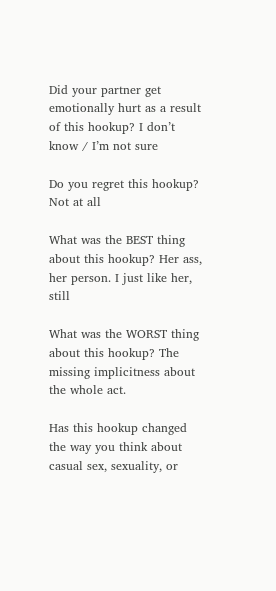Did your partner get emotionally hurt as a result of this hookup? I don’t know / I’m not sure

Do you regret this hookup? Not at all

What was the BEST thing about this hookup? Her ass, her person. I just like her, still

What was the WORST thing about this hookup? The missing implicitness about the whole act.

Has this hookup changed the way you think about casual sex, sexuality, or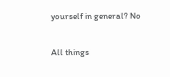yourself in general? No

All things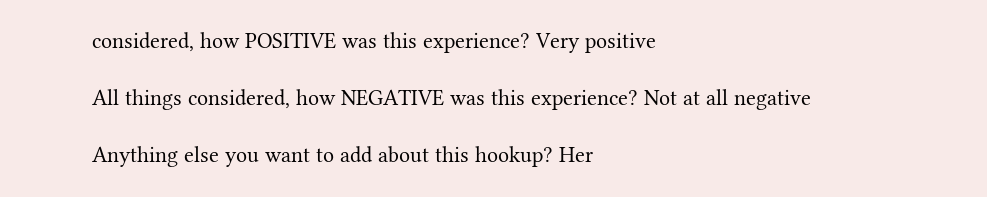considered, how POSITIVE was this experience? Very positive

All things considered, how NEGATIVE was this experience? Not at all negative

Anything else you want to add about this hookup? Her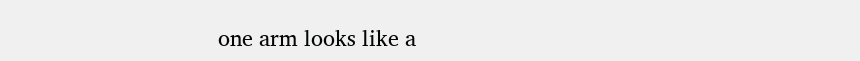one arm looks like a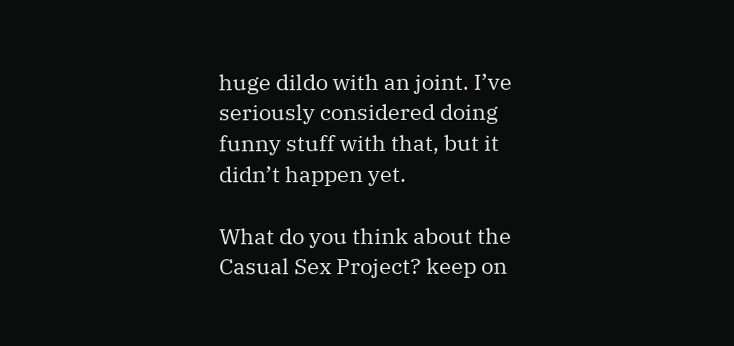huge dildo with an joint. I’ve seriously considered doing funny stuff with that, but it didn’t happen yet.

What do you think about the Casual Sex Project? keep on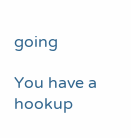going

You have a hookup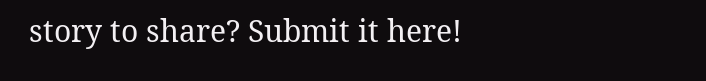story to share? Submit it here!